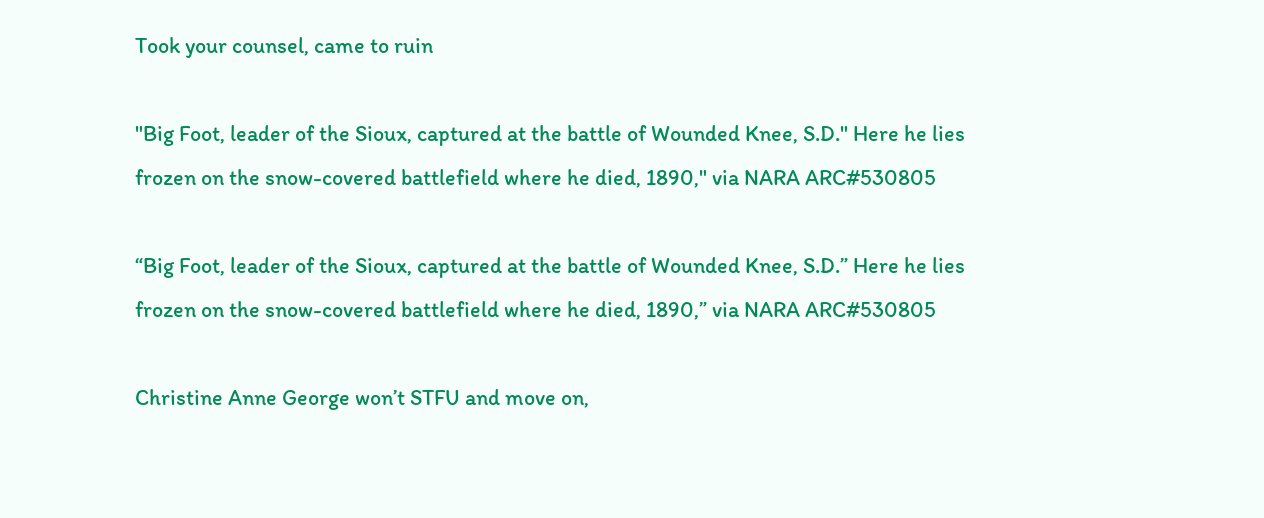Took your counsel, came to ruin

"Big Foot, leader of the Sioux, captured at the battle of Wounded Knee, S.D." Here he lies frozen on the snow-covered battlefield where he died, 1890," via NARA ARC#530805

“Big Foot, leader of the Sioux, captured at the battle of Wounded Knee, S.D.” Here he lies frozen on the snow-covered battlefield where he died, 1890,” via NARA ARC#530805

Christine Anne George won’t STFU and move on,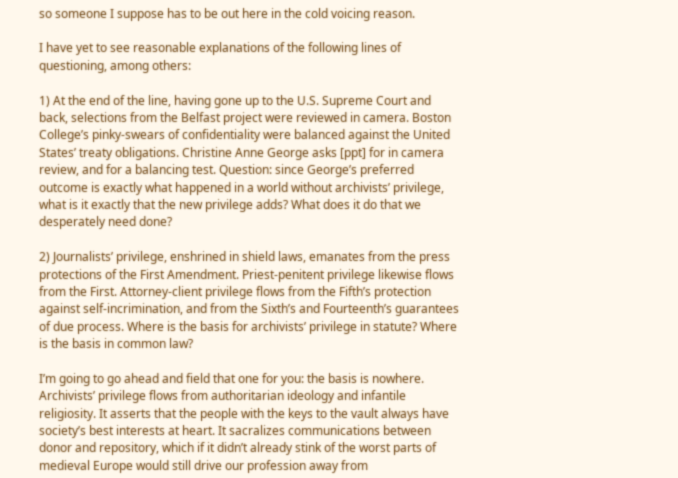so someone I suppose has to be out here in the cold voicing reason.

I have yet to see reasonable explanations of the following lines of questioning, among others:

1) At the end of the line, having gone up to the U.S. Supreme Court and back, selections from the Belfast project were reviewed in camera. Boston College’s pinky-swears of confidentiality were balanced against the United States’ treaty obligations. Christine Anne George asks [ppt] for in camera review, and for a balancing test. Question: since George’s preferred outcome is exactly what happened in a world without archivists’ privilege, what is it exactly that the new privilege adds? What does it do that we desperately need done?

2) Journalists’ privilege, enshrined in shield laws, emanates from the press protections of the First Amendment. Priest-penitent privilege likewise flows from the First. Attorney-client privilege flows from the Fifth’s protection against self-incrimination, and from the Sixth’s and Fourteenth’s guarantees of due process. Where is the basis for archivists’ privilege in statute? Where is the basis in common law?

I’m going to go ahead and field that one for you: the basis is nowhere. Archivists’ privilege flows from authoritarian ideology and infantile religiosity. It asserts that the people with the keys to the vault always have society’s best interests at heart. It sacralizes communications between donor and repository, which if it didn’t already stink of the worst parts of medieval Europe would still drive our profession away from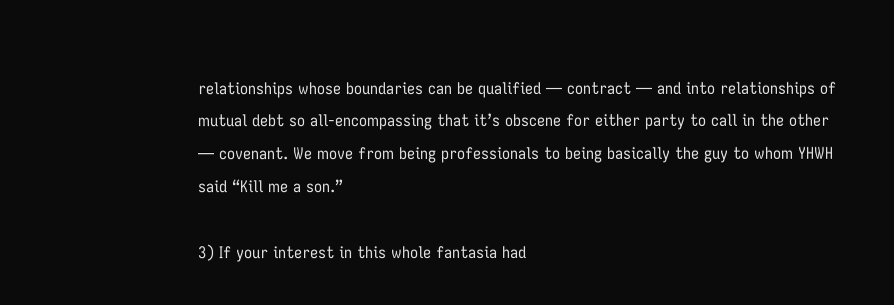relationships whose boundaries can be qualified — contract — and into relationships of mutual debt so all-encompassing that it’s obscene for either party to call in the other — covenant. We move from being professionals to being basically the guy to whom YHWH said “Kill me a son.”

3) If your interest in this whole fantasia had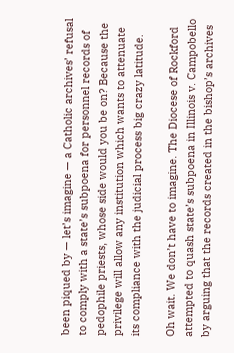been piqued by — let’s imagine — a Catholic archives’ refusal to comply with a state’s subpoena for personnel records of pedophile priests, whose side would you be on? Because the privilege will allow any institution which wants to attenuate its compliance with the judicial process big crazy latitude.

Oh wait. We don’t have to imagine. The Diocese of Rockford attempted to quash state’s subpoena in Illinois v. Campobello by arguing that the records created in the bishop’s archives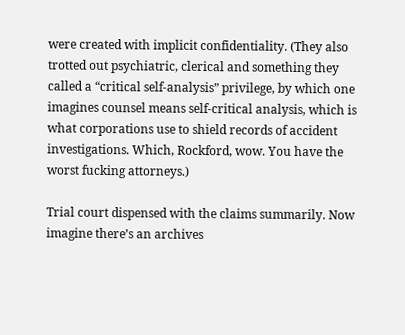were created with implicit confidentiality. (They also trotted out psychiatric, clerical and something they called a “critical self-analysis” privilege, by which one imagines counsel means self-critical analysis, which is what corporations use to shield records of accident investigations. Which, Rockford, wow. You have the worst fucking attorneys.)

Trial court dispensed with the claims summarily. Now imagine there’s an archives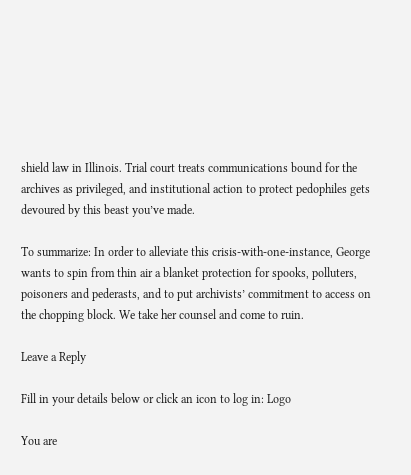shield law in Illinois. Trial court treats communications bound for the archives as privileged, and institutional action to protect pedophiles gets devoured by this beast you’ve made.

To summarize: In order to alleviate this crisis-with-one-instance, George wants to spin from thin air a blanket protection for spooks, polluters, poisoners and pederasts, and to put archivists’ commitment to access on the chopping block. We take her counsel and come to ruin.

Leave a Reply

Fill in your details below or click an icon to log in: Logo

You are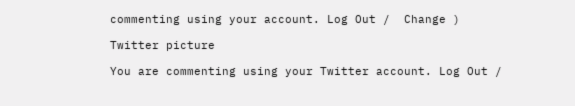commenting using your account. Log Out /  Change )

Twitter picture

You are commenting using your Twitter account. Log Out /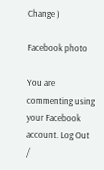Change )

Facebook photo

You are commenting using your Facebook account. Log Out /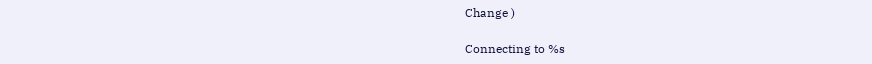Change )

Connecting to %s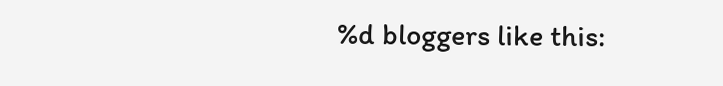%d bloggers like this: